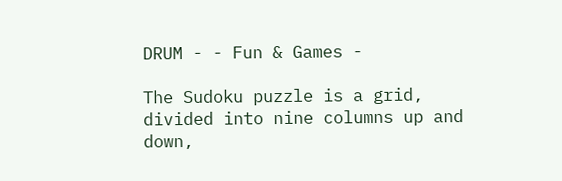DRUM - - Fun & Games -

The Sudoku puzzle is a grid, divided into nine columns up and down,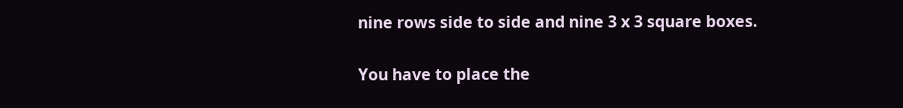nine rows side to side and nine 3 x 3 square boxes.

You have to place the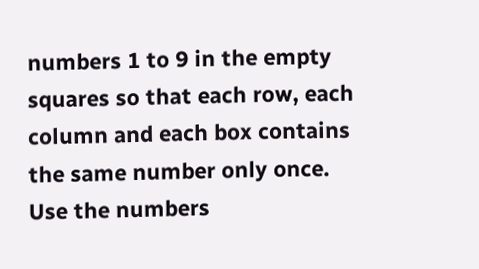numbers 1 to 9 in the empty squares so that each row, each column and each box contains the same number only once. Use the numbers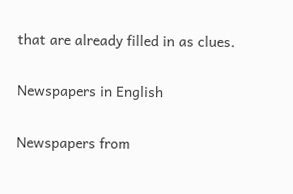that are already filled in as clues.

Newspapers in English

Newspapers from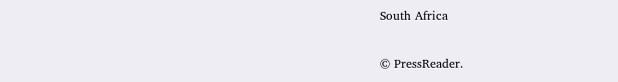South Africa

© PressReader.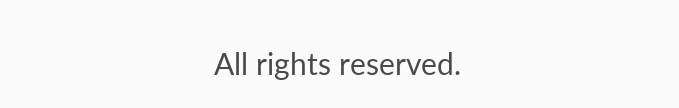All rights reserved.